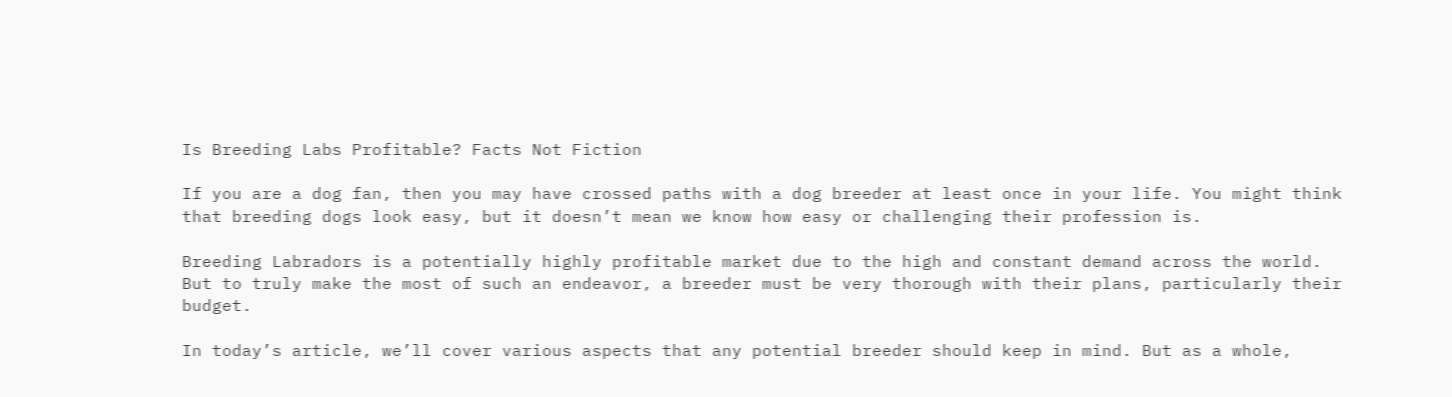Is Breeding Labs Profitable? Facts Not Fiction

If you are a dog fan, then you may have crossed paths with a dog breeder at least once in your life. You might think that breeding dogs look easy, but it doesn’t mean we know how easy or challenging their profession is.

Breeding Labradors is a potentially highly profitable market due to the high and constant demand across the world. But to truly make the most of such an endeavor, a breeder must be very thorough with their plans, particularly their budget.

In today’s article, we’ll cover various aspects that any potential breeder should keep in mind. But as a whole,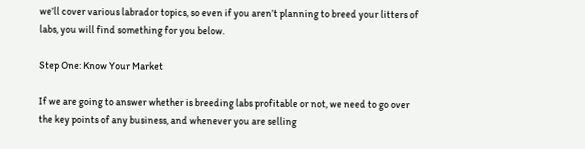we’ll cover various labrador topics, so even if you aren’t planning to breed your litters of labs, you will find something for you below.

Step One: Know Your Market

If we are going to answer whether is breeding labs profitable or not, we need to go over the key points of any business, and whenever you are selling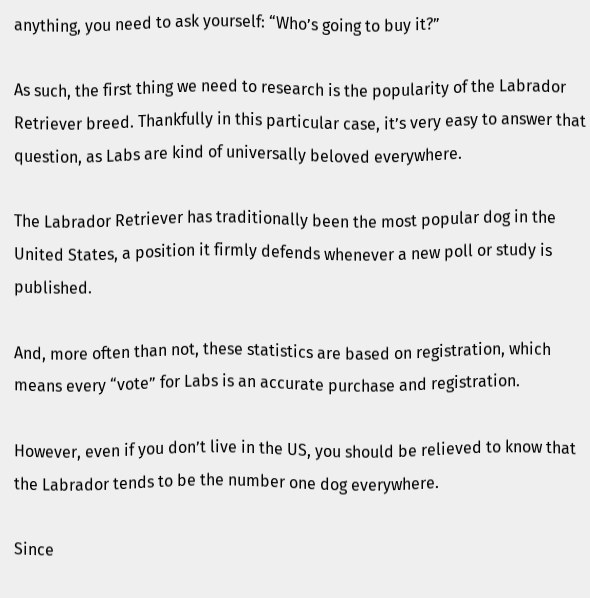anything, you need to ask yourself: “Who’s going to buy it?”

As such, the first thing we need to research is the popularity of the Labrador Retriever breed. Thankfully in this particular case, it’s very easy to answer that question, as Labs are kind of universally beloved everywhere.

The Labrador Retriever has traditionally been the most popular dog in the United States, a position it firmly defends whenever a new poll or study is published.

And, more often than not, these statistics are based on registration, which means every “vote” for Labs is an accurate purchase and registration.

However, even if you don’t live in the US, you should be relieved to know that the Labrador tends to be the number one dog everywhere.

Since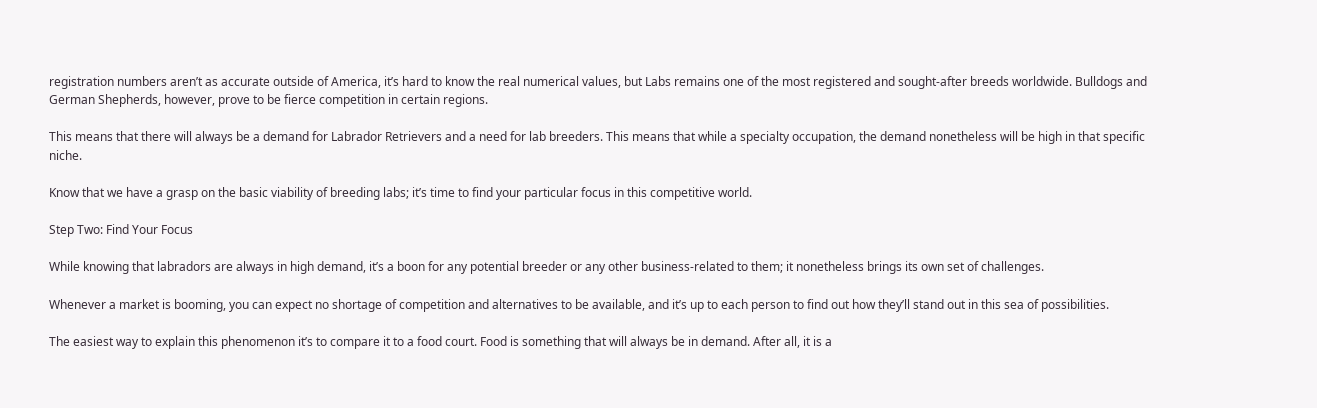registration numbers aren’t as accurate outside of America, it’s hard to know the real numerical values, but Labs remains one of the most registered and sought-after breeds worldwide. Bulldogs and German Shepherds, however, prove to be fierce competition in certain regions.

This means that there will always be a demand for Labrador Retrievers and a need for lab breeders. This means that while a specialty occupation, the demand nonetheless will be high in that specific niche.

Know that we have a grasp on the basic viability of breeding labs; it’s time to find your particular focus in this competitive world.

Step Two: Find Your Focus

While knowing that labradors are always in high demand, it’s a boon for any potential breeder or any other business-related to them; it nonetheless brings its own set of challenges.

Whenever a market is booming, you can expect no shortage of competition and alternatives to be available, and it’s up to each person to find out how they’ll stand out in this sea of possibilities.

The easiest way to explain this phenomenon it’s to compare it to a food court. Food is something that will always be in demand. After all, it is a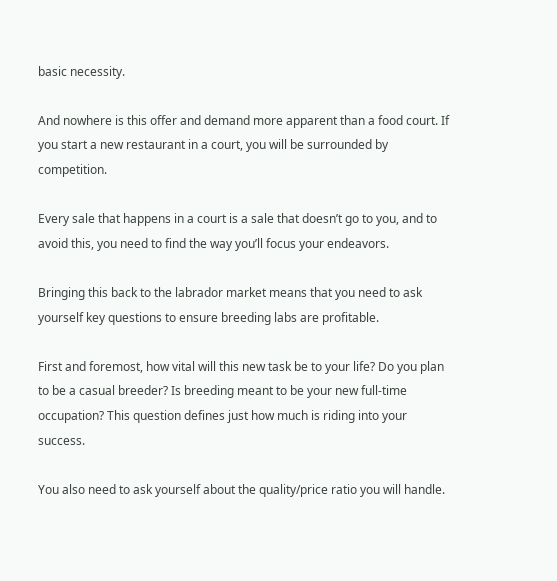basic necessity.

And nowhere is this offer and demand more apparent than a food court. If you start a new restaurant in a court, you will be surrounded by competition.

Every sale that happens in a court is a sale that doesn’t go to you, and to avoid this, you need to find the way you’ll focus your endeavors.

Bringing this back to the labrador market means that you need to ask yourself key questions to ensure breeding labs are profitable.

First and foremost, how vital will this new task be to your life? Do you plan to be a casual breeder? Is breeding meant to be your new full-time occupation? This question defines just how much is riding into your success.

You also need to ask yourself about the quality/price ratio you will handle.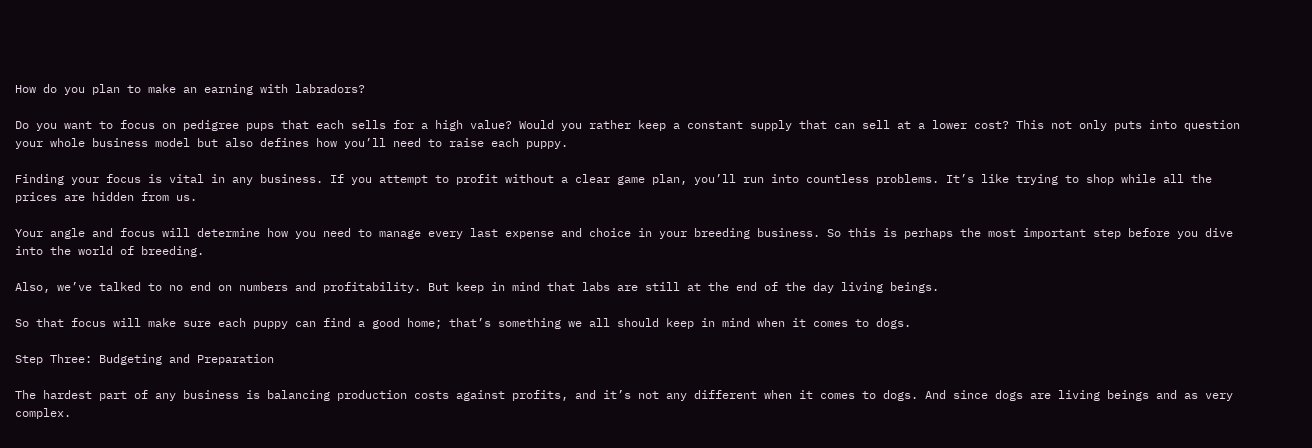How do you plan to make an earning with labradors?

Do you want to focus on pedigree pups that each sells for a high value? Would you rather keep a constant supply that can sell at a lower cost? This not only puts into question your whole business model but also defines how you’ll need to raise each puppy.

Finding your focus is vital in any business. If you attempt to profit without a clear game plan, you’ll run into countless problems. It’s like trying to shop while all the prices are hidden from us.

Your angle and focus will determine how you need to manage every last expense and choice in your breeding business. So this is perhaps the most important step before you dive into the world of breeding.

Also, we’ve talked to no end on numbers and profitability. But keep in mind that labs are still at the end of the day living beings.

So that focus will make sure each puppy can find a good home; that’s something we all should keep in mind when it comes to dogs.

Step Three: Budgeting and Preparation

The hardest part of any business is balancing production costs against profits, and it’s not any different when it comes to dogs. And since dogs are living beings and as very complex.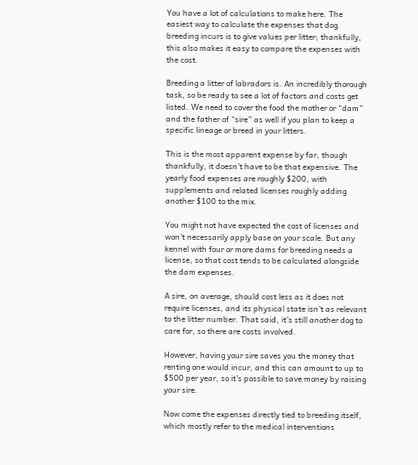You have a lot of calculations to make here. The easiest way to calculate the expenses that dog breeding incurs is to give values per litter; thankfully, this also makes it easy to compare the expenses with the cost.

Breeding a litter of labradors is. An incredibly thorough task, so be ready to see a lot of factors and costs get listed. We need to cover the food the mother or “dam” and the father of “sire” as well if you plan to keep a specific lineage or breed in your litters.

This is the most apparent expense by far, though thankfully, it doesn’t have to be that expensive. The yearly food expenses are roughly $200, with supplements and related licenses roughly adding another $100 to the mix.

You might not have expected the cost of licenses and won’t necessarily apply base on your scale. But any kennel with four or more dams for breeding needs a license, so that cost tends to be calculated alongside the dam expenses.

A sire, on average, should cost less as it does not require licenses, and its physical state isn’t as relevant to the litter number. That said, it’s still another dog to care for, so there are costs involved.

However, having your sire saves you the money that renting one would incur, and this can amount to up to $500 per year, so it’s possible to save money by raising your sire.

Now come the expenses directly tied to breeding itself, which mostly refer to the medical interventions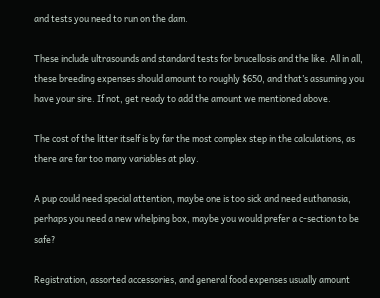and tests you need to run on the dam.

These include ultrasounds and standard tests for brucellosis and the like. All in all, these breeding expenses should amount to roughly $650, and that’s assuming you have your sire. If not, get ready to add the amount we mentioned above.

The cost of the litter itself is by far the most complex step in the calculations, as there are far too many variables at play.

A pup could need special attention, maybe one is too sick and need euthanasia, perhaps you need a new whelping box, maybe you would prefer a c-section to be safe?

Registration, assorted accessories, and general food expenses usually amount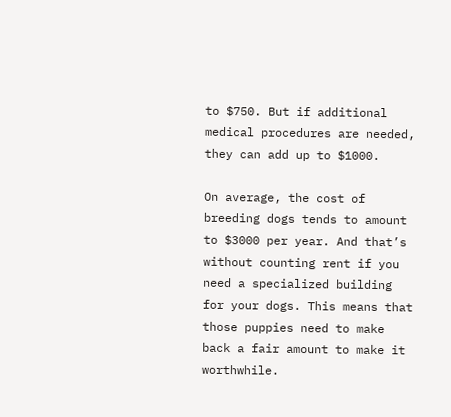to $750. But if additional medical procedures are needed, they can add up to $1000.

On average, the cost of breeding dogs tends to amount to $3000 per year. And that’s without counting rent if you need a specialized building for your dogs. This means that those puppies need to make back a fair amount to make it worthwhile.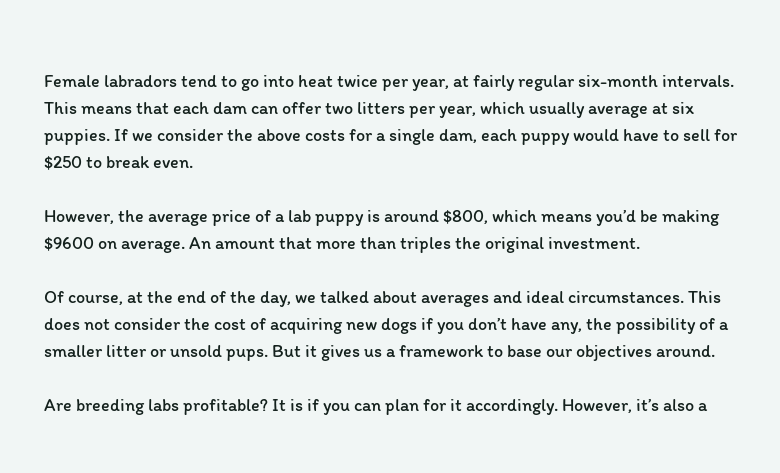Female labradors tend to go into heat twice per year, at fairly regular six-month intervals. This means that each dam can offer two litters per year, which usually average at six puppies. If we consider the above costs for a single dam, each puppy would have to sell for $250 to break even.

However, the average price of a lab puppy is around $800, which means you’d be making $9600 on average. An amount that more than triples the original investment.

Of course, at the end of the day, we talked about averages and ideal circumstances. This does not consider the cost of acquiring new dogs if you don’t have any, the possibility of a smaller litter or unsold pups. But it gives us a framework to base our objectives around.

Are breeding labs profitable? It is if you can plan for it accordingly. However, it’s also a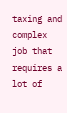taxing and complex job that requires a lot of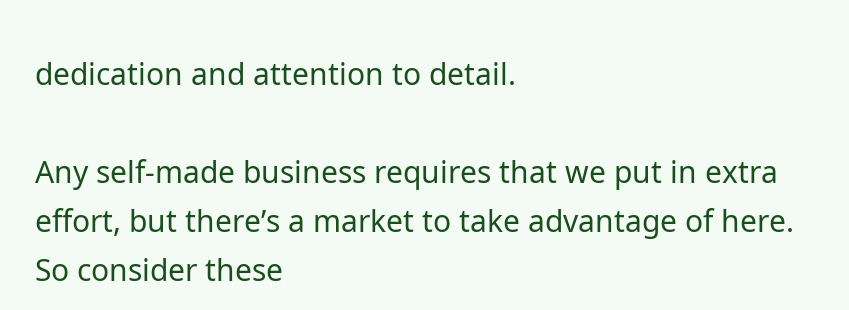dedication and attention to detail.

Any self-made business requires that we put in extra effort, but there’s a market to take advantage of here. So consider these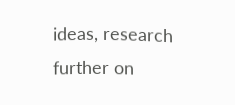ideas, research further on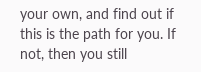your own, and find out if this is the path for you. If not, then you still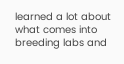learned a lot about what comes into breeding labs and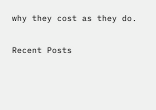why they cost as they do.

Recent Posts